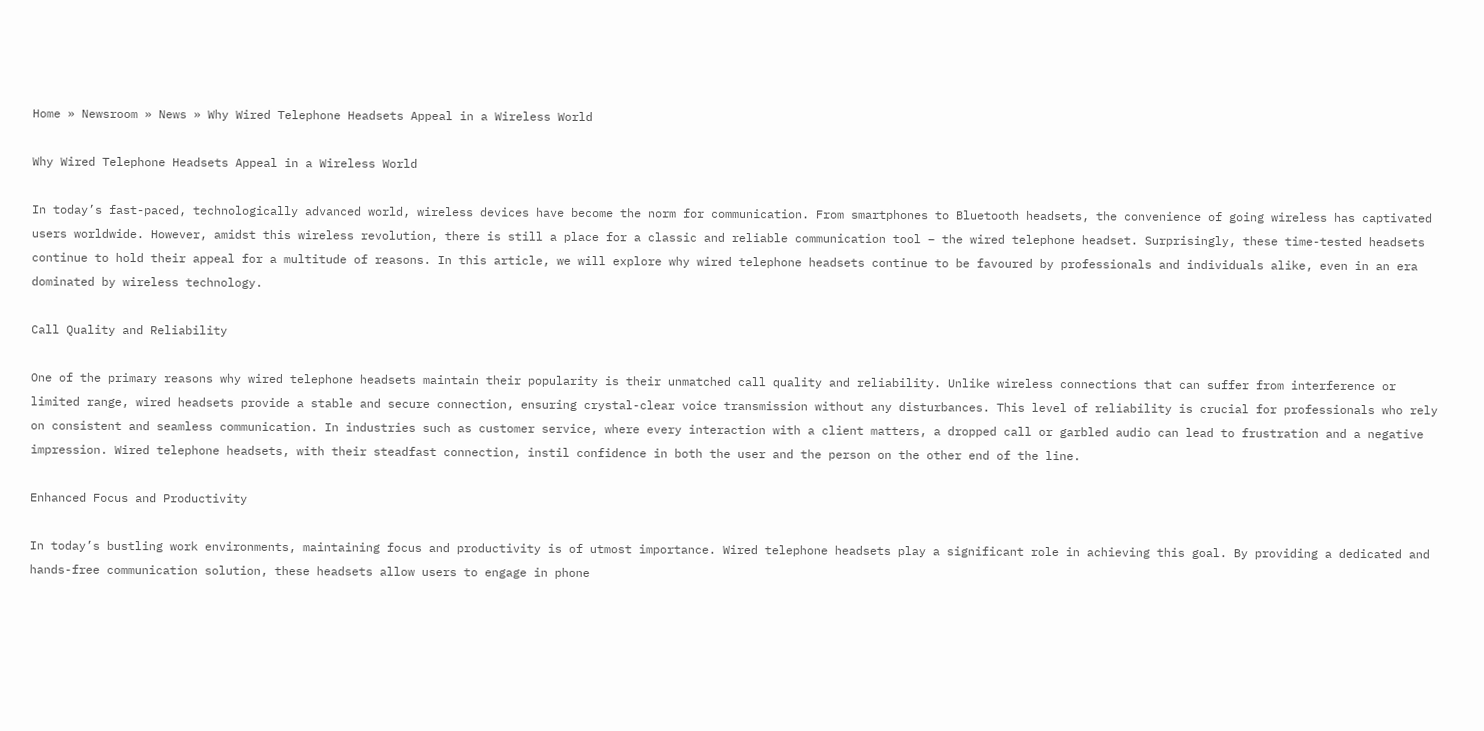Home » Newsroom » News » Why Wired Telephone Headsets Appeal in a Wireless World

Why Wired Telephone Headsets Appeal in a Wireless World

In today’s fast-paced, technologically advanced world, wireless devices have become the norm for communication. From smartphones to Bluetooth headsets, the convenience of going wireless has captivated users worldwide. However, amidst this wireless revolution, there is still a place for a classic and reliable communication tool – the wired telephone headset. Surprisingly, these time-tested headsets continue to hold their appeal for a multitude of reasons. In this article, we will explore why wired telephone headsets continue to be favoured by professionals and individuals alike, even in an era dominated by wireless technology.

Call Quality and Reliability

One of the primary reasons why wired telephone headsets maintain their popularity is their unmatched call quality and reliability. Unlike wireless connections that can suffer from interference or limited range, wired headsets provide a stable and secure connection, ensuring crystal-clear voice transmission without any disturbances. This level of reliability is crucial for professionals who rely on consistent and seamless communication. In industries such as customer service, where every interaction with a client matters, a dropped call or garbled audio can lead to frustration and a negative impression. Wired telephone headsets, with their steadfast connection, instil confidence in both the user and the person on the other end of the line.

Enhanced Focus and Productivity

In today’s bustling work environments, maintaining focus and productivity is of utmost importance. Wired telephone headsets play a significant role in achieving this goal. By providing a dedicated and hands-free communication solution, these headsets allow users to engage in phone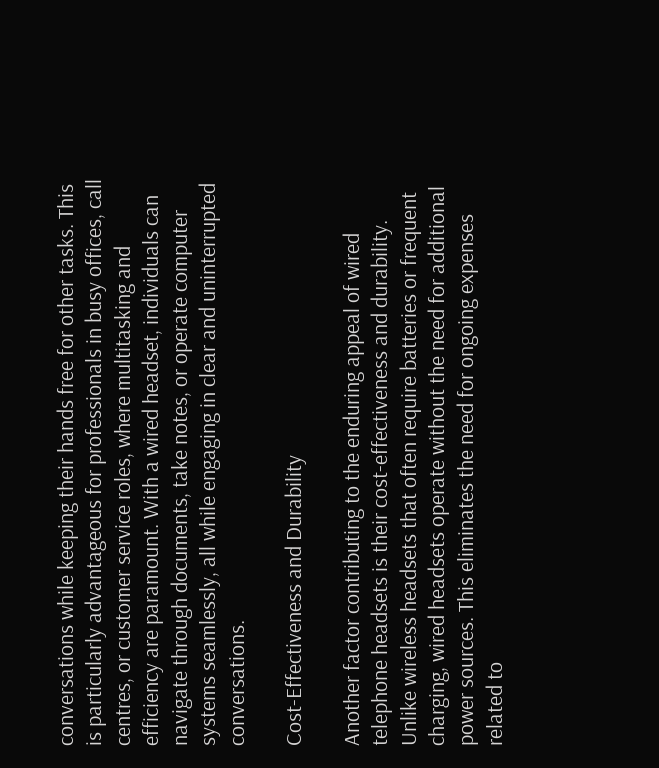conversations while keeping their hands free for other tasks. This is particularly advantageous for professionals in busy offices, call centres, or customer service roles, where multitasking and efficiency are paramount. With a wired headset, individuals can navigate through documents, take notes, or operate computer systems seamlessly, all while engaging in clear and uninterrupted conversations.

Cost-Effectiveness and Durability

Another factor contributing to the enduring appeal of wired telephone headsets is their cost-effectiveness and durability. Unlike wireless headsets that often require batteries or frequent charging, wired headsets operate without the need for additional power sources. This eliminates the need for ongoing expenses related to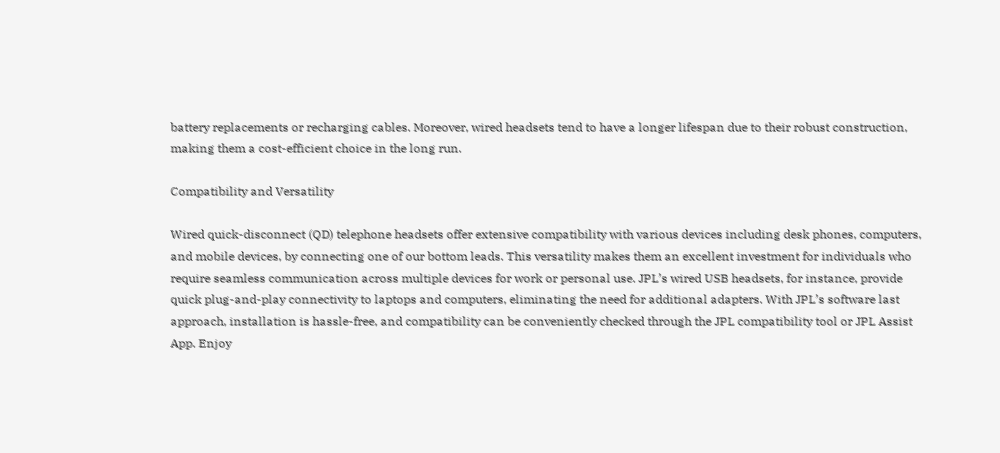battery replacements or recharging cables. Moreover, wired headsets tend to have a longer lifespan due to their robust construction, making them a cost-efficient choice in the long run.

Compatibility and Versatility

Wired quick-disconnect (QD) telephone headsets offer extensive compatibility with various devices including desk phones, computers, and mobile devices, by connecting one of our bottom leads. This versatility makes them an excellent investment for individuals who require seamless communication across multiple devices for work or personal use. JPL’s wired USB headsets, for instance, provide quick plug-and-play connectivity to laptops and computers, eliminating the need for additional adapters. With JPL’s software last approach, installation is hassle-free, and compatibility can be conveniently checked through the JPL compatibility tool or JPL Assist App. Enjoy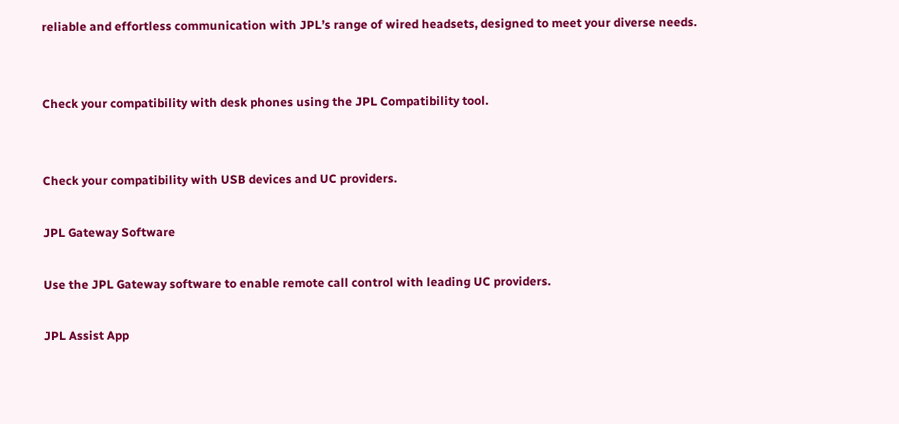reliable and effortless communication with JPL’s range of wired headsets, designed to meet your diverse needs.


Check your compatibility with desk phones using the JPL Compatibility tool.


Check your compatibility with USB devices and UC providers.

JPL Gateway Software

Use the JPL Gateway software to enable remote call control with leading UC providers.

JPL Assist App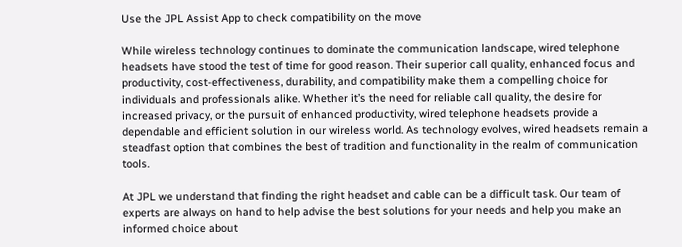Use the JPL Assist App to check compatibility on the move

While wireless technology continues to dominate the communication landscape, wired telephone headsets have stood the test of time for good reason. Their superior call quality, enhanced focus and productivity, cost-effectiveness, durability, and compatibility make them a compelling choice for individuals and professionals alike. Whether it’s the need for reliable call quality, the desire for increased privacy, or the pursuit of enhanced productivity, wired telephone headsets provide a dependable and efficient solution in our wireless world. As technology evolves, wired headsets remain a steadfast option that combines the best of tradition and functionality in the realm of communication tools.

At JPL we understand that finding the right headset and cable can be a difficult task. Our team of experts are always on hand to help advise the best solutions for your needs and help you make an informed choice about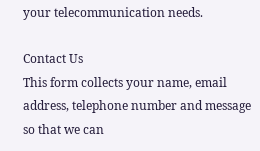your telecommunication needs.

Contact Us
This form collects your name, email address, telephone number and message so that we can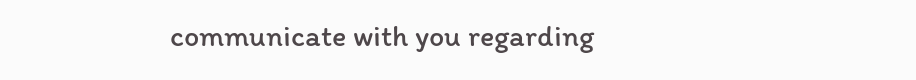communicate with you regarding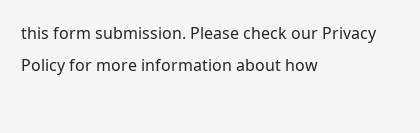this form submission. Please check our Privacy Policy for more information about how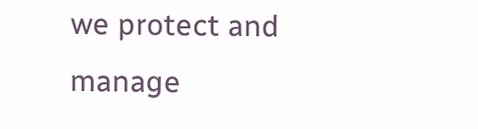we protect and manage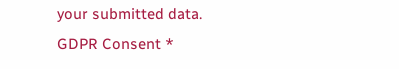your submitted data.
GDPR Consent *